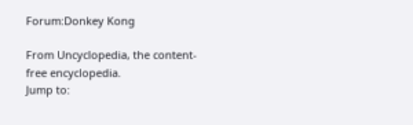Forum:Donkey Kong

From Uncyclopedia, the content-free encyclopedia.
Jump to: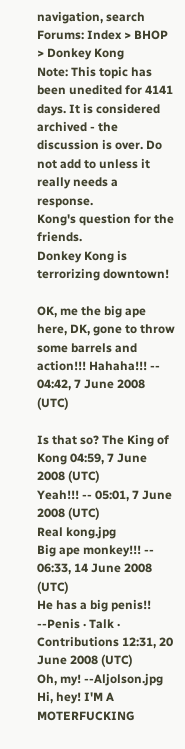navigation, search
Forums: Index > BHOP > Donkey Kong
Note: This topic has been unedited for 4141 days. It is considered archived - the discussion is over. Do not add to unless it really needs a response.
Kong's question for the friends.
Donkey Kong is terrorizing downtown!

OK, me the big ape here, DK, gone to throw some barrels and action!!! Hahaha!!! -- 04:42, 7 June 2008 (UTC)

Is that so? The King of Kong 04:59, 7 June 2008 (UTC)
Yeah!!! -- 05:01, 7 June 2008 (UTC)
Real kong.jpg
Big ape monkey!!! -- 06:33, 14 June 2008 (UTC)
He has a big penis!! --Penis · Talk · Contributions 12:31, 20 June 2008 (UTC)
Oh, my! --Aljolson.jpg Hi, hey! I'M A MOTERFUCKING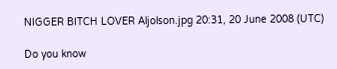NIGGER BITCH LOVER Aljolson.jpg 20:31, 20 June 2008 (UTC)

Do you know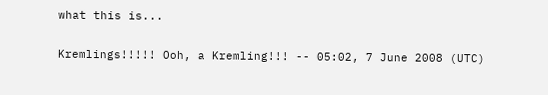what this is...

Kremlings!!!!! Ooh, a Kremling!!! -- 05:02, 7 June 2008 (UTC)